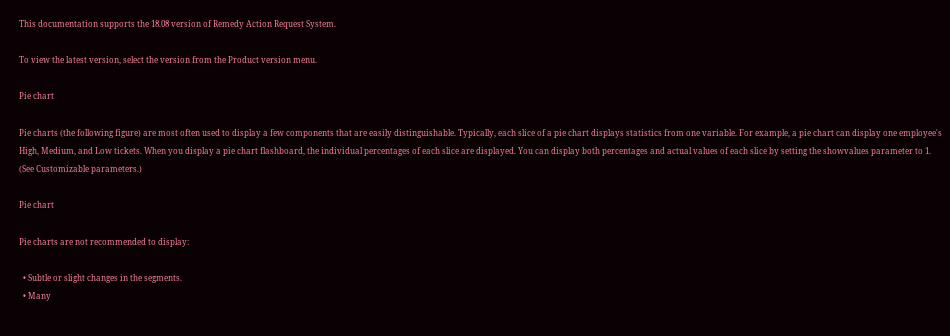This documentation supports the 18.08 version of Remedy Action Request System.

To view the latest version, select the version from the Product version menu.

Pie chart

Pie charts (the following figure) are most often used to display a few components that are easily distinguishable. Typically, each slice of a pie chart displays statistics from one variable. For example, a pie chart can display one employee's High, Medium, and Low tickets. When you display a pie chart flashboard, the individual percentages of each slice are displayed. You can display both percentages and actual values of each slice by setting the showvalues parameter to 1. (See Customizable parameters.)

Pie chart

Pie charts are not recommended to display:

  • Subtle or slight changes in the segments.
  • Many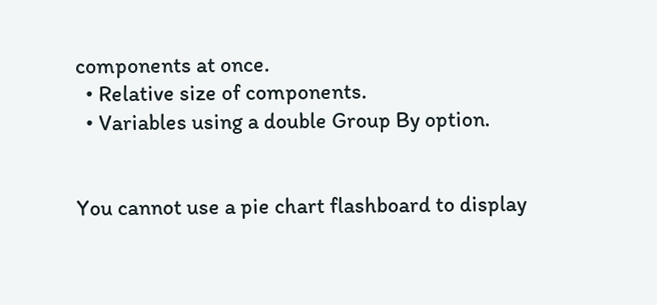components at once.
  • Relative size of components.
  • Variables using a double Group By option.


You cannot use a pie chart flashboard to display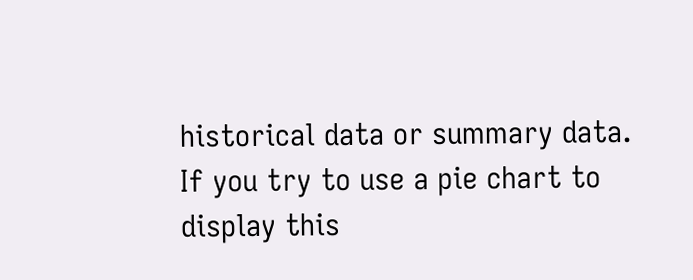historical data or summary data. If you try to use a pie chart to display this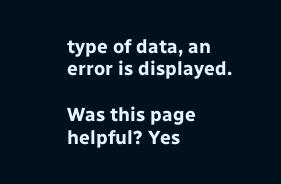type of data, an error is displayed.

Was this page helpful? Yes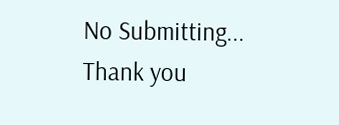No Submitting... Thank you